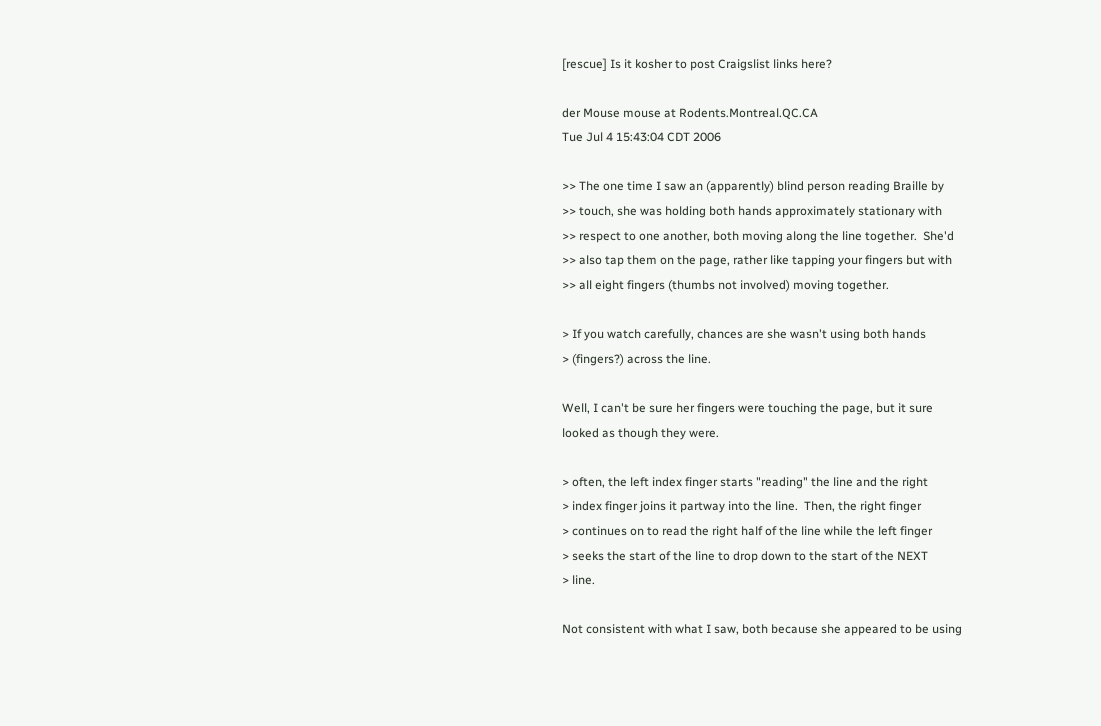[rescue] Is it kosher to post Craigslist links here?

der Mouse mouse at Rodents.Montreal.QC.CA
Tue Jul 4 15:43:04 CDT 2006

>> The one time I saw an (apparently) blind person reading Braille by
>> touch, she was holding both hands approximately stationary with
>> respect to one another, both moving along the line together.  She'd
>> also tap them on the page, rather like tapping your fingers but with
>> all eight fingers (thumbs not involved) moving together.

> If you watch carefully, chances are she wasn't using both hands
> (fingers?) across the line.

Well, I can't be sure her fingers were touching the page, but it sure
looked as though they were.

> often, the left index finger starts "reading" the line and the right
> index finger joins it partway into the line.  Then, the right finger
> continues on to read the right half of the line while the left finger
> seeks the start of the line to drop down to the start of the NEXT
> line.

Not consistent with what I saw, both because she appeared to be using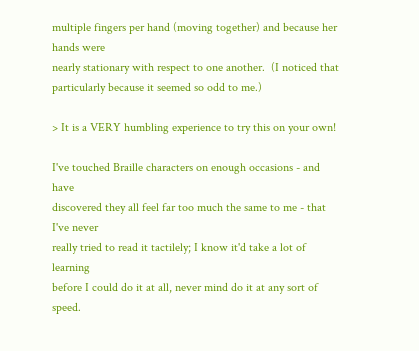multiple fingers per hand (moving together) and because her hands were
nearly stationary with respect to one another.  (I noticed that
particularly because it seemed so odd to me.)

> It is a VERY humbling experience to try this on your own!

I've touched Braille characters on enough occasions - and have
discovered they all feel far too much the same to me - that I've never
really tried to read it tactilely; I know it'd take a lot of learning
before I could do it at all, never mind do it at any sort of speed.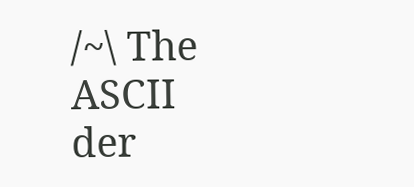/~\ The ASCII               der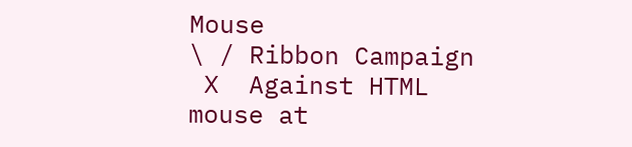Mouse
\ / Ribbon Campaign
 X  Against HTML           mouse at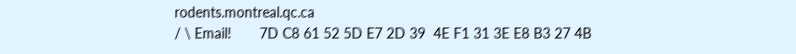rodents.montreal.qc.ca
/ \ Email!       7D C8 61 52 5D E7 2D 39  4E F1 31 3E E8 B3 27 4B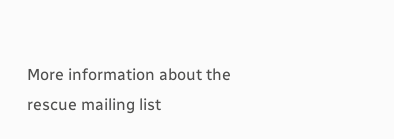More information about the rescue mailing list